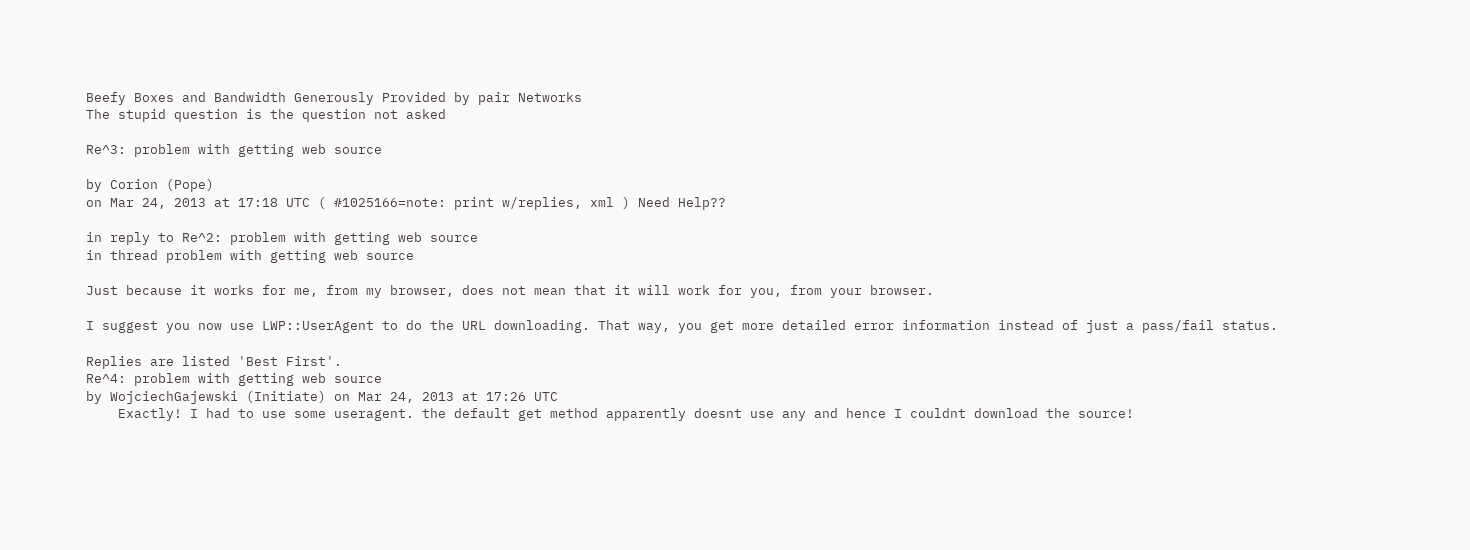Beefy Boxes and Bandwidth Generously Provided by pair Networks
The stupid question is the question not asked

Re^3: problem with getting web source

by Corion (Pope)
on Mar 24, 2013 at 17:18 UTC ( #1025166=note: print w/replies, xml ) Need Help??

in reply to Re^2: problem with getting web source
in thread problem with getting web source

Just because it works for me, from my browser, does not mean that it will work for you, from your browser.

I suggest you now use LWP::UserAgent to do the URL downloading. That way, you get more detailed error information instead of just a pass/fail status.

Replies are listed 'Best First'.
Re^4: problem with getting web source
by WojciechGajewski (Initiate) on Mar 24, 2013 at 17:26 UTC
    Exactly! I had to use some useragent. the default get method apparently doesnt use any and hence I couldnt download the source!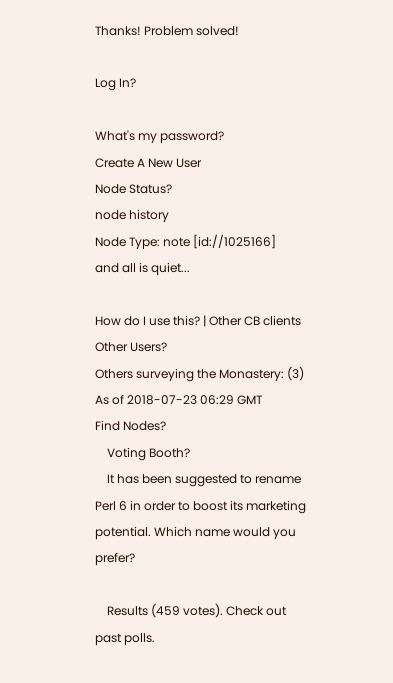Thanks! Problem solved!

Log In?

What's my password?
Create A New User
Node Status?
node history
Node Type: note [id://1025166]
and all is quiet...

How do I use this? | Other CB clients
Other Users?
Others surveying the Monastery: (3)
As of 2018-07-23 06:29 GMT
Find Nodes?
    Voting Booth?
    It has been suggested to rename Perl 6 in order to boost its marketing potential. Which name would you prefer?

    Results (459 votes). Check out past polls.